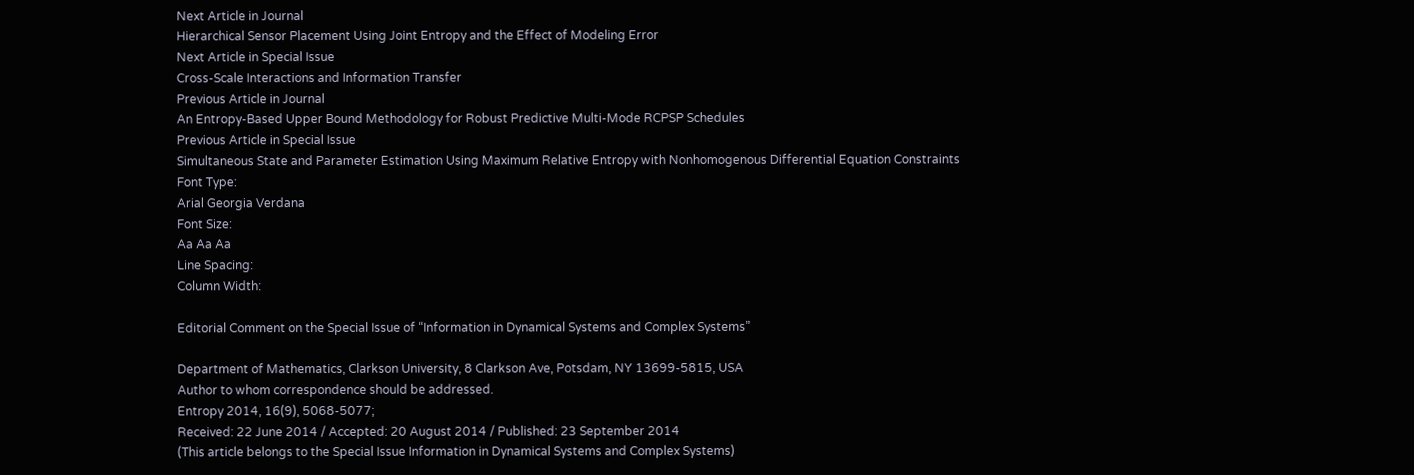Next Article in Journal
Hierarchical Sensor Placement Using Joint Entropy and the Effect of Modeling Error
Next Article in Special Issue
Cross-Scale Interactions and Information Transfer
Previous Article in Journal
An Entropy-Based Upper Bound Methodology for Robust Predictive Multi-Mode RCPSP Schedules
Previous Article in Special Issue
Simultaneous State and Parameter Estimation Using Maximum Relative Entropy with Nonhomogenous Differential Equation Constraints
Font Type:
Arial Georgia Verdana
Font Size:
Aa Aa Aa
Line Spacing:
Column Width:

Editorial Comment on the Special Issue of “Information in Dynamical Systems and Complex Systems”

Department of Mathematics, Clarkson University, 8 Clarkson Ave, Potsdam, NY 13699-5815, USA
Author to whom correspondence should be addressed.
Entropy 2014, 16(9), 5068-5077;
Received: 22 June 2014 / Accepted: 20 August 2014 / Published: 23 September 2014
(This article belongs to the Special Issue Information in Dynamical Systems and Complex Systems)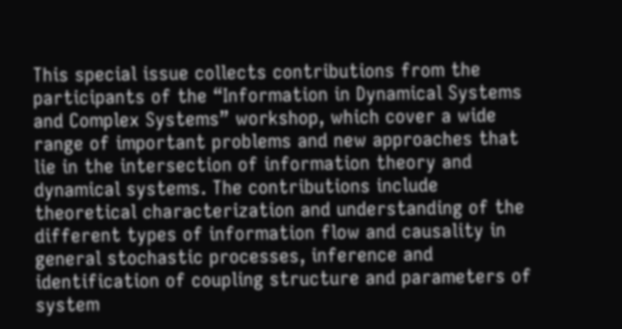This special issue collects contributions from the participants of the “Information in Dynamical Systems and Complex Systems” workshop, which cover a wide range of important problems and new approaches that lie in the intersection of information theory and dynamical systems. The contributions include theoretical characterization and understanding of the different types of information flow and causality in general stochastic processes, inference and identification of coupling structure and parameters of system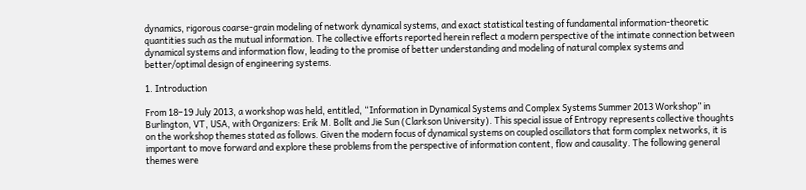dynamics, rigorous coarse-grain modeling of network dynamical systems, and exact statistical testing of fundamental information-theoretic quantities such as the mutual information. The collective efforts reported herein reflect a modern perspective of the intimate connection between dynamical systems and information flow, leading to the promise of better understanding and modeling of natural complex systems and better/optimal design of engineering systems.

1. Introduction

From 18–19 July 2013, a workshop was held, entitled, “Information in Dynamical Systems and Complex Systems Summer 2013 Workshop” in Burlington, VT, USA, with Organizers: Erik M. Bollt and Jie Sun (Clarkson University). This special issue of Entropy represents collective thoughts on the workshop themes stated as follows. Given the modern focus of dynamical systems on coupled oscillators that form complex networks, it is important to move forward and explore these problems from the perspective of information content, flow and causality. The following general themes were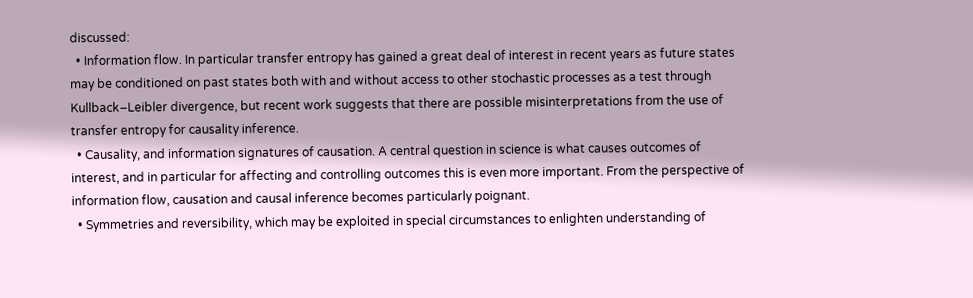discussed:
  • Information flow. In particular transfer entropy has gained a great deal of interest in recent years as future states may be conditioned on past states both with and without access to other stochastic processes as a test through Kullback–Leibler divergence, but recent work suggests that there are possible misinterpretations from the use of transfer entropy for causality inference.
  • Causality, and information signatures of causation. A central question in science is what causes outcomes of interest, and in particular for affecting and controlling outcomes this is even more important. From the perspective of information flow, causation and causal inference becomes particularly poignant.
  • Symmetries and reversibility, which may be exploited in special circumstances to enlighten understanding of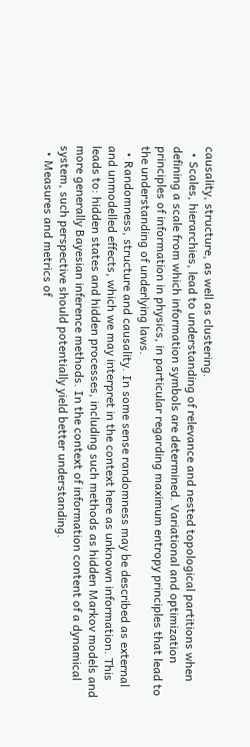causality, structure, as well as clustering.
  • Scales, hierarchies, lead to understanding of relevance and nested topological partitions when defining a scale from which information symbols are determined. Variational and optimization principles of information in physics, in particular regarding maximum entropy principles that lead to the understanding of underlying laws.
  • Randomness, structure and causality. In some sense randomness may be described as external and unmodelled effects, which we may interpret in the context here as unknown information. This leads to: hidden states and hidden processes, including such methods as hidden Markov models and more generally Bayesian inference methods. In the context of information content of a dynamical system, such perspective should potentially yield better understanding.
  • Measures and metrics of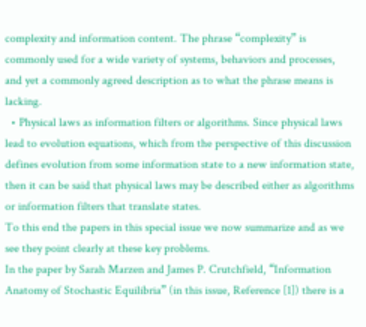complexity and information content. The phrase “complexity” is commonly used for a wide variety of systems, behaviors and processes, and yet a commonly agreed description as to what the phrase means is lacking.
  • Physical laws as information filters or algorithms. Since physical laws lead to evolution equations, which from the perspective of this discussion defines evolution from some information state to a new information state, then it can be said that physical laws may be described either as algorithms or information filters that translate states.
To this end the papers in this special issue we now summarize and as we see they point clearly at these key problems.
In the paper by Sarah Marzen and James P. Crutchfield, “Information Anatomy of Stochastic Equilibria” (in this issue, Reference [1]) there is a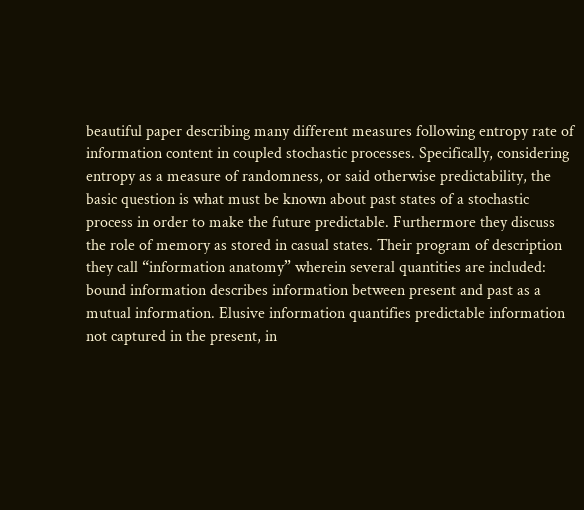beautiful paper describing many different measures following entropy rate of information content in coupled stochastic processes. Specifically, considering entropy as a measure of randomness, or said otherwise predictability, the basic question is what must be known about past states of a stochastic process in order to make the future predictable. Furthermore they discuss the role of memory as stored in casual states. Their program of description they call “information anatomy” wherein several quantities are included: bound information describes information between present and past as a mutual information. Elusive information quantifies predictable information not captured in the present, in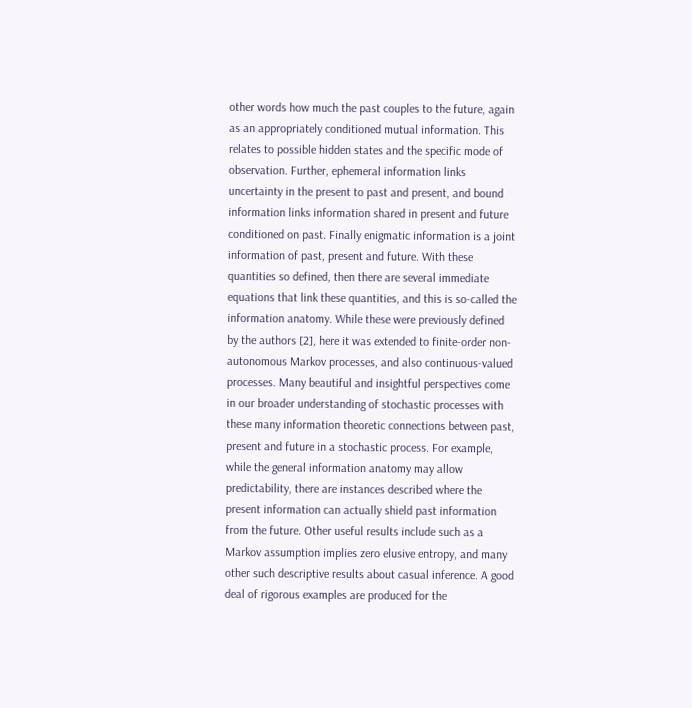other words how much the past couples to the future, again as an appropriately conditioned mutual information. This relates to possible hidden states and the specific mode of observation. Further, ephemeral information links uncertainty in the present to past and present, and bound information links information shared in present and future conditioned on past. Finally enigmatic information is a joint information of past, present and future. With these quantities so defined, then there are several immediate equations that link these quantities, and this is so-called the information anatomy. While these were previously defined by the authors [2], here it was extended to finite-order non-autonomous Markov processes, and also continuous-valued processes. Many beautiful and insightful perspectives come in our broader understanding of stochastic processes with these many information theoretic connections between past, present and future in a stochastic process. For example, while the general information anatomy may allow predictability, there are instances described where the present information can actually shield past information from the future. Other useful results include such as a Markov assumption implies zero elusive entropy, and many other such descriptive results about casual inference. A good deal of rigorous examples are produced for the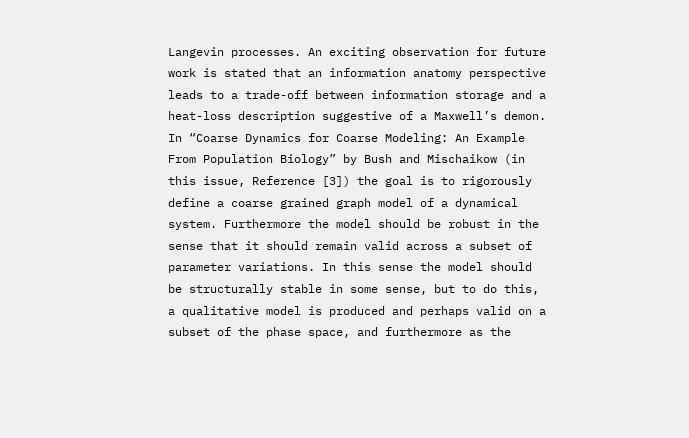Langevin processes. An exciting observation for future work is stated that an information anatomy perspective leads to a trade-off between information storage and a heat-loss description suggestive of a Maxwell’s demon.
In “Coarse Dynamics for Coarse Modeling: An Example From Population Biology” by Bush and Mischaikow (in this issue, Reference [3]) the goal is to rigorously define a coarse grained graph model of a dynamical system. Furthermore the model should be robust in the sense that it should remain valid across a subset of parameter variations. In this sense the model should be structurally stable in some sense, but to do this, a qualitative model is produced and perhaps valid on a subset of the phase space, and furthermore as the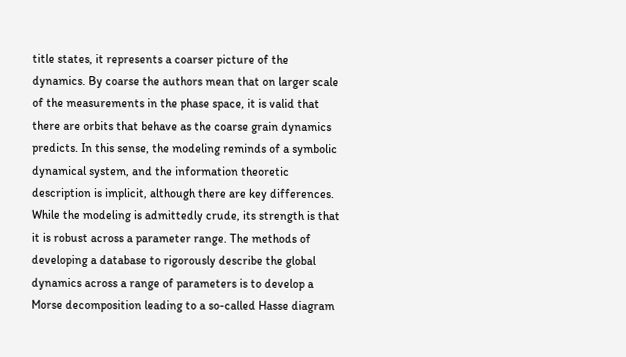title states, it represents a coarser picture of the dynamics. By coarse the authors mean that on larger scale of the measurements in the phase space, it is valid that there are orbits that behave as the coarse grain dynamics predicts. In this sense, the modeling reminds of a symbolic dynamical system, and the information theoretic description is implicit, although there are key differences. While the modeling is admittedly crude, its strength is that it is robust across a parameter range. The methods of developing a database to rigorously describe the global dynamics across a range of parameters is to develop a Morse decomposition leading to a so-called Hasse diagram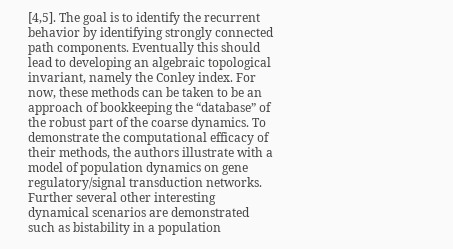[4,5]. The goal is to identify the recurrent behavior by identifying strongly connected path components. Eventually this should lead to developing an algebraic topological invariant, namely the Conley index. For now, these methods can be taken to be an approach of bookkeeping the “database” of the robust part of the coarse dynamics. To demonstrate the computational efficacy of their methods, the authors illustrate with a model of population dynamics on gene regulatory/signal transduction networks. Further several other interesting dynamical scenarios are demonstrated such as bistability in a population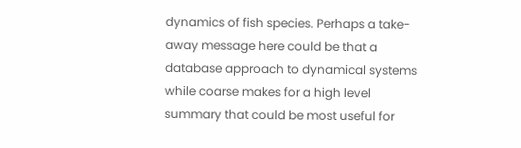dynamics of fish species. Perhaps a take-away message here could be that a database approach to dynamical systems while coarse makes for a high level summary that could be most useful for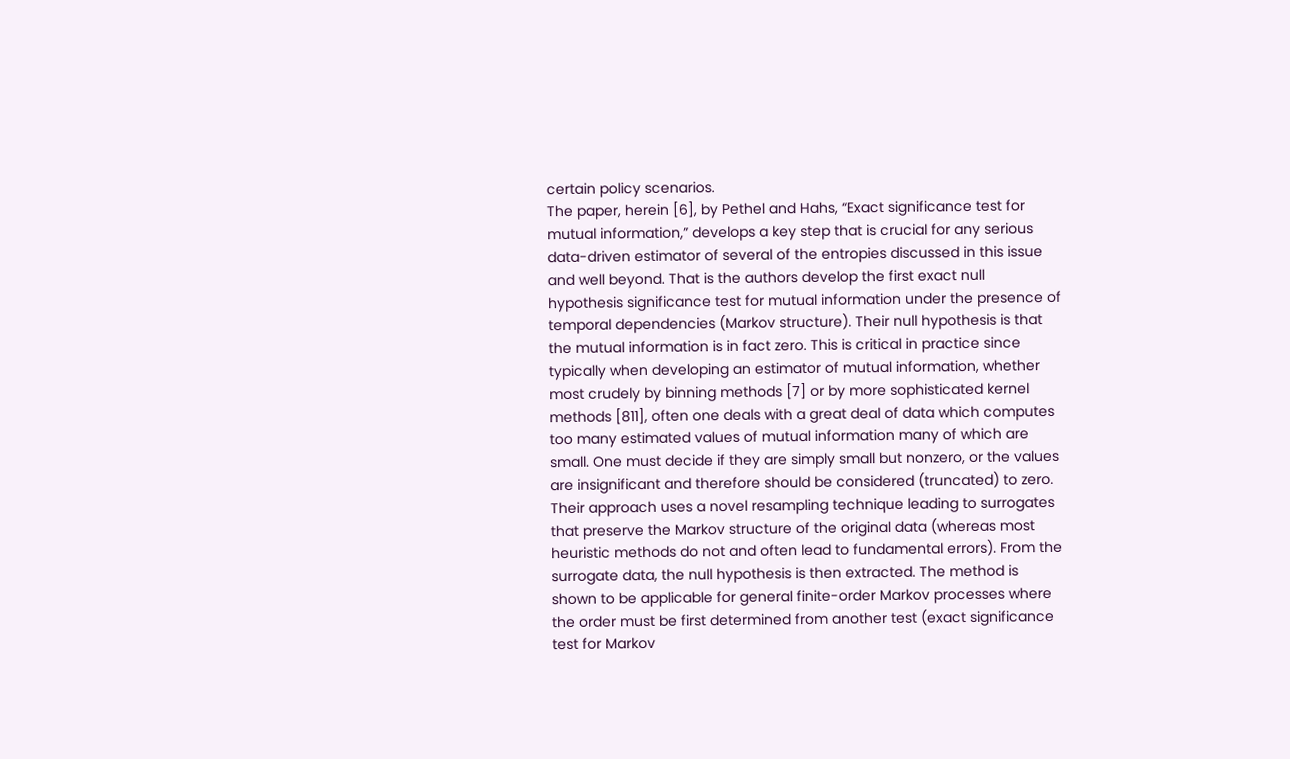certain policy scenarios.
The paper, herein [6], by Pethel and Hahs, “Exact significance test for mutual information,” develops a key step that is crucial for any serious data-driven estimator of several of the entropies discussed in this issue and well beyond. That is the authors develop the first exact null hypothesis significance test for mutual information under the presence of temporal dependencies (Markov structure). Their null hypothesis is that the mutual information is in fact zero. This is critical in practice since typically when developing an estimator of mutual information, whether most crudely by binning methods [7] or by more sophisticated kernel methods [811], often one deals with a great deal of data which computes too many estimated values of mutual information many of which are small. One must decide if they are simply small but nonzero, or the values are insignificant and therefore should be considered (truncated) to zero. Their approach uses a novel resampling technique leading to surrogates that preserve the Markov structure of the original data (whereas most heuristic methods do not and often lead to fundamental errors). From the surrogate data, the null hypothesis is then extracted. The method is shown to be applicable for general finite-order Markov processes where the order must be first determined from another test (exact significance test for Markov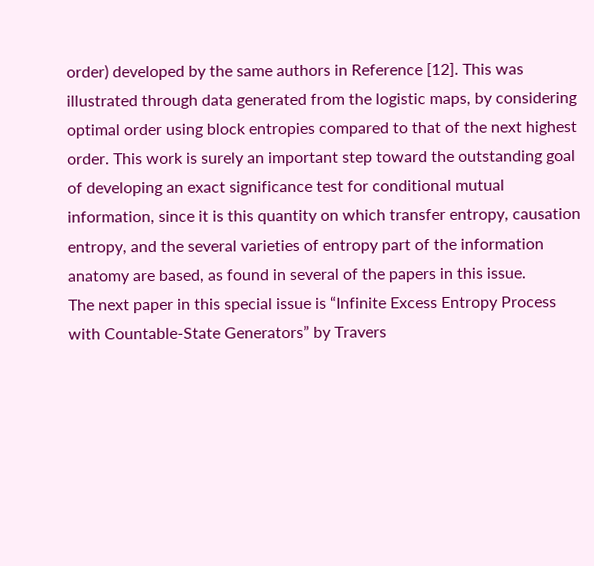order) developed by the same authors in Reference [12]. This was illustrated through data generated from the logistic maps, by considering optimal order using block entropies compared to that of the next highest order. This work is surely an important step toward the outstanding goal of developing an exact significance test for conditional mutual information, since it is this quantity on which transfer entropy, causation entropy, and the several varieties of entropy part of the information anatomy are based, as found in several of the papers in this issue.
The next paper in this special issue is “Infinite Excess Entropy Process with Countable-State Generators” by Travers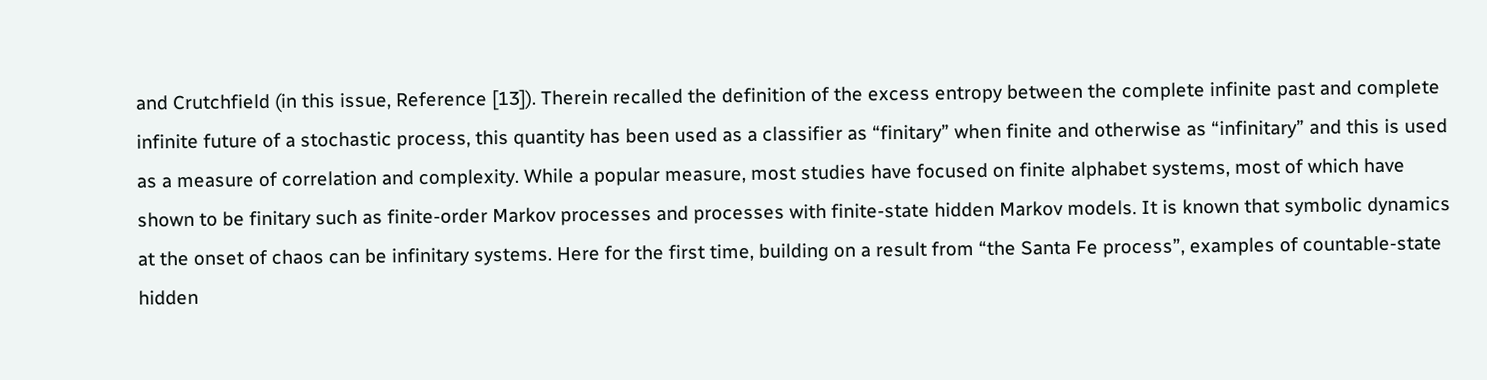and Crutchfield (in this issue, Reference [13]). Therein recalled the definition of the excess entropy between the complete infinite past and complete infinite future of a stochastic process, this quantity has been used as a classifier as “finitary” when finite and otherwise as “infinitary” and this is used as a measure of correlation and complexity. While a popular measure, most studies have focused on finite alphabet systems, most of which have shown to be finitary such as finite-order Markov processes and processes with finite-state hidden Markov models. It is known that symbolic dynamics at the onset of chaos can be infinitary systems. Here for the first time, building on a result from “the Santa Fe process”, examples of countable-state hidden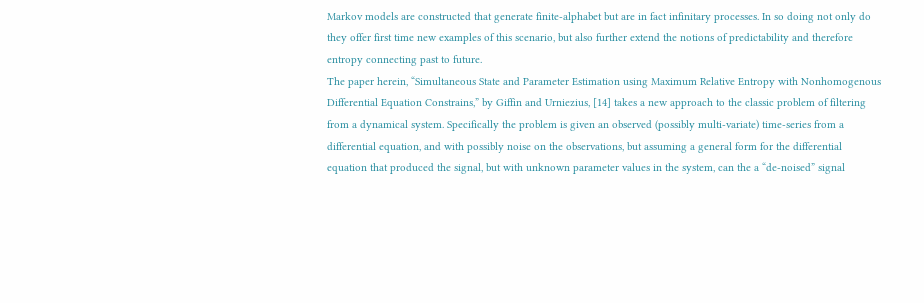Markov models are constructed that generate finite-alphabet but are in fact infinitary processes. In so doing not only do they offer first time new examples of this scenario, but also further extend the notions of predictability and therefore entropy connecting past to future.
The paper herein, “Simultaneous State and Parameter Estimation using Maximum Relative Entropy with Nonhomogenous Differential Equation Constrains,” by Giffin and Urniezius, [14] takes a new approach to the classic problem of filtering from a dynamical system. Specifically the problem is given an observed (possibly multi-variate) time-series from a differential equation, and with possibly noise on the observations, but assuming a general form for the differential equation that produced the signal, but with unknown parameter values in the system, can the a “de-noised” signal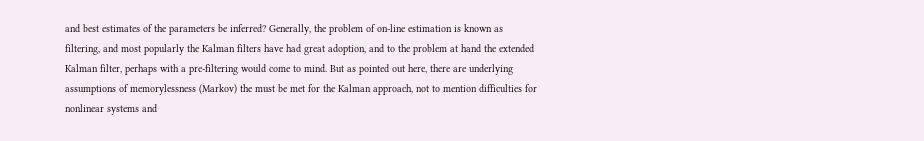and best estimates of the parameters be inferred? Generally, the problem of on-line estimation is known as filtering, and most popularly the Kalman filters have had great adoption, and to the problem at hand the extended Kalman filter, perhaps with a pre-filtering would come to mind. But as pointed out here, there are underlying assumptions of memorylessness (Markov) the must be met for the Kalman approach, not to mention difficulties for nonlinear systems and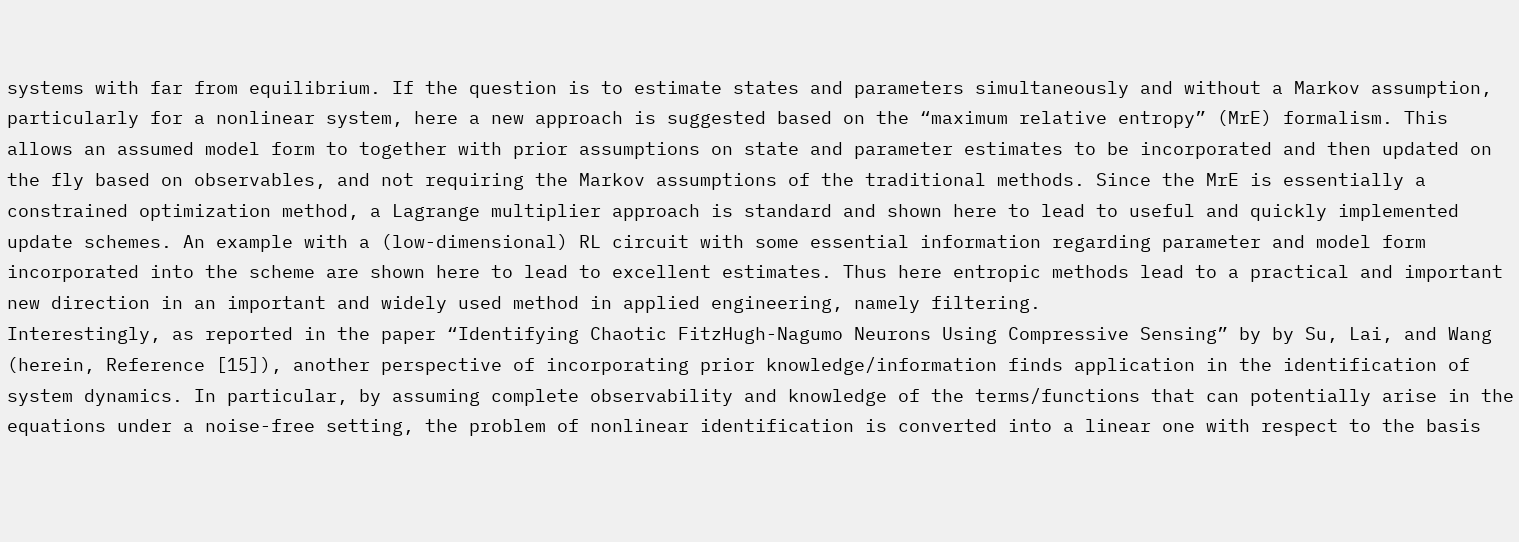systems with far from equilibrium. If the question is to estimate states and parameters simultaneously and without a Markov assumption, particularly for a nonlinear system, here a new approach is suggested based on the “maximum relative entropy” (MrE) formalism. This allows an assumed model form to together with prior assumptions on state and parameter estimates to be incorporated and then updated on the fly based on observables, and not requiring the Markov assumptions of the traditional methods. Since the MrE is essentially a constrained optimization method, a Lagrange multiplier approach is standard and shown here to lead to useful and quickly implemented update schemes. An example with a (low-dimensional) RL circuit with some essential information regarding parameter and model form incorporated into the scheme are shown here to lead to excellent estimates. Thus here entropic methods lead to a practical and important new direction in an important and widely used method in applied engineering, namely filtering.
Interestingly, as reported in the paper “Identifying Chaotic FitzHugh-Nagumo Neurons Using Compressive Sensing” by by Su, Lai, and Wang (herein, Reference [15]), another perspective of incorporating prior knowledge/information finds application in the identification of system dynamics. In particular, by assuming complete observability and knowledge of the terms/functions that can potentially arise in the equations under a noise-free setting, the problem of nonlinear identification is converted into a linear one with respect to the basis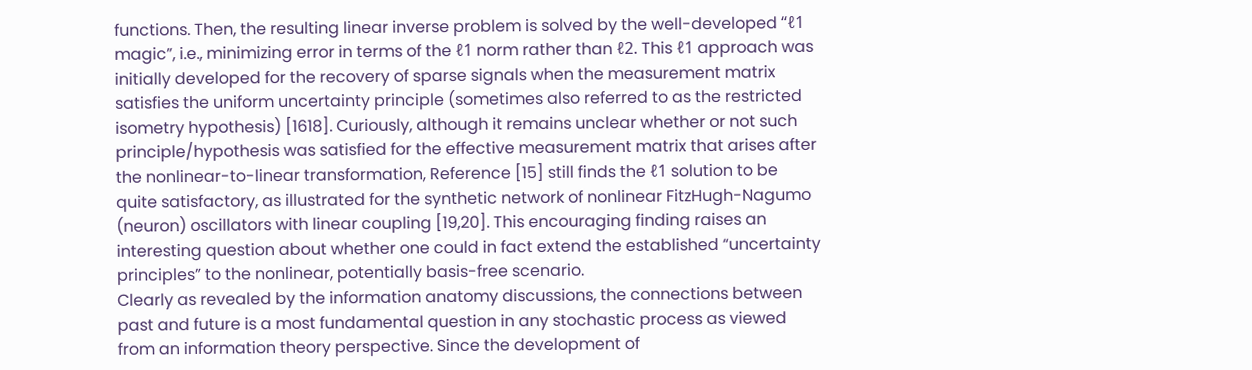functions. Then, the resulting linear inverse problem is solved by the well-developed “ℓ1 magic”, i.e., minimizing error in terms of the ℓ1 norm rather than ℓ2. This ℓ1 approach was initially developed for the recovery of sparse signals when the measurement matrix satisfies the uniform uncertainty principle (sometimes also referred to as the restricted isometry hypothesis) [1618]. Curiously, although it remains unclear whether or not such principle/hypothesis was satisfied for the effective measurement matrix that arises after the nonlinear-to-linear transformation, Reference [15] still finds the ℓ1 solution to be quite satisfactory, as illustrated for the synthetic network of nonlinear FitzHugh-Nagumo (neuron) oscillators with linear coupling [19,20]. This encouraging finding raises an interesting question about whether one could in fact extend the established “uncertainty principles” to the nonlinear, potentially basis-free scenario.
Clearly as revealed by the information anatomy discussions, the connections between past and future is a most fundamental question in any stochastic process as viewed from an information theory perspective. Since the development of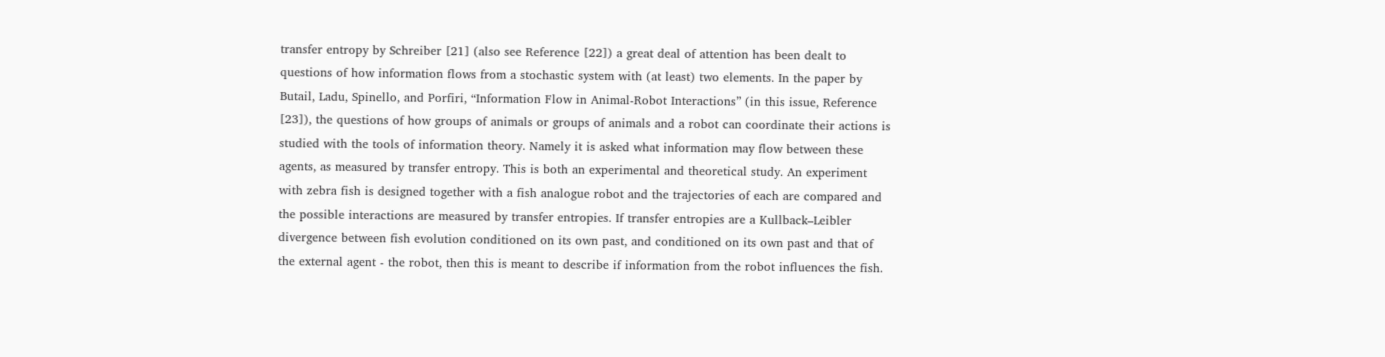transfer entropy by Schreiber [21] (also see Reference [22]) a great deal of attention has been dealt to questions of how information flows from a stochastic system with (at least) two elements. In the paper by Butail, Ladu, Spinello, and Porfiri, “Information Flow in Animal-Robot Interactions” (in this issue, Reference [23]), the questions of how groups of animals or groups of animals and a robot can coordinate their actions is studied with the tools of information theory. Namely it is asked what information may flow between these agents, as measured by transfer entropy. This is both an experimental and theoretical study. An experiment with zebra fish is designed together with a fish analogue robot and the trajectories of each are compared and the possible interactions are measured by transfer entropies. If transfer entropies are a Kullback–Leibler divergence between fish evolution conditioned on its own past, and conditioned on its own past and that of the external agent - the robot, then this is meant to describe if information from the robot influences the fish.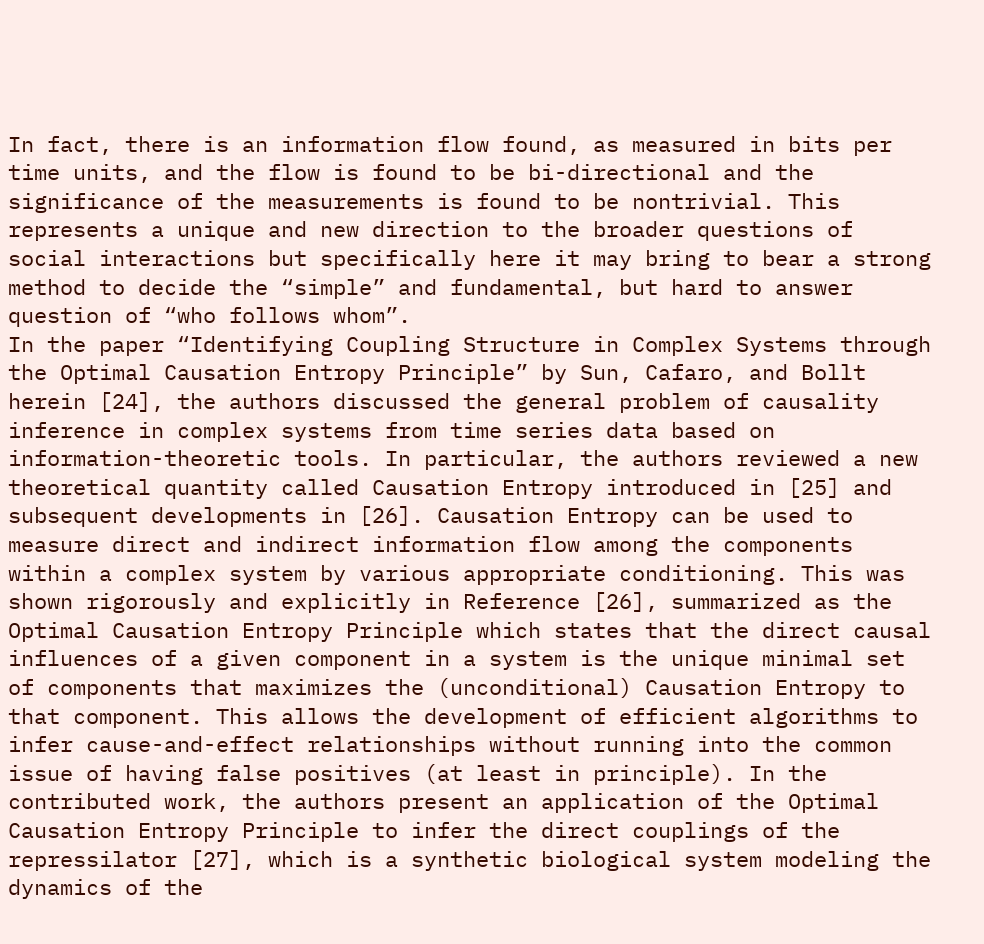In fact, there is an information flow found, as measured in bits per time units, and the flow is found to be bi-directional and the significance of the measurements is found to be nontrivial. This represents a unique and new direction to the broader questions of social interactions but specifically here it may bring to bear a strong method to decide the “simple” and fundamental, but hard to answer question of “who follows whom”.
In the paper “Identifying Coupling Structure in Complex Systems through the Optimal Causation Entropy Principle” by Sun, Cafaro, and Bollt herein [24], the authors discussed the general problem of causality inference in complex systems from time series data based on information-theoretic tools. In particular, the authors reviewed a new theoretical quantity called Causation Entropy introduced in [25] and subsequent developments in [26]. Causation Entropy can be used to measure direct and indirect information flow among the components within a complex system by various appropriate conditioning. This was shown rigorously and explicitly in Reference [26], summarized as the Optimal Causation Entropy Principle which states that the direct causal influences of a given component in a system is the unique minimal set of components that maximizes the (unconditional) Causation Entropy to that component. This allows the development of efficient algorithms to infer cause-and-effect relationships without running into the common issue of having false positives (at least in principle). In the contributed work, the authors present an application of the Optimal Causation Entropy Principle to infer the direct couplings of the repressilator [27], which is a synthetic biological system modeling the dynamics of the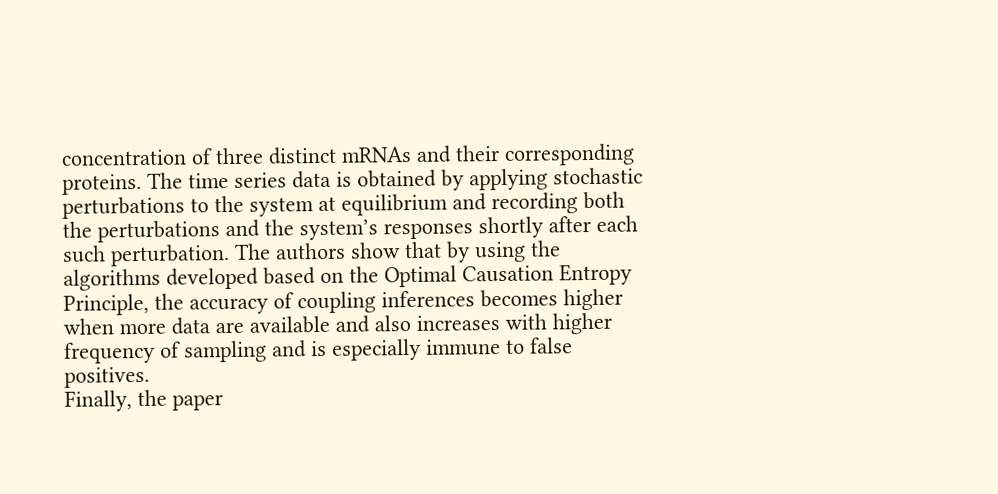concentration of three distinct mRNAs and their corresponding proteins. The time series data is obtained by applying stochastic perturbations to the system at equilibrium and recording both the perturbations and the system’s responses shortly after each such perturbation. The authors show that by using the algorithms developed based on the Optimal Causation Entropy Principle, the accuracy of coupling inferences becomes higher when more data are available and also increases with higher frequency of sampling and is especially immune to false positives.
Finally, the paper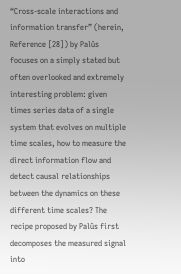“Cross-scale interactions and information transfer” (herein, Reference [28]) by Palǔs focuses on a simply stated but often overlooked and extremely interesting problem: given times series data of a single system that evolves on multiple time scales, how to measure the direct information flow and detect causal relationships between the dynamics on these different time scales? The recipe proposed by Palǔs first decomposes the measured signal into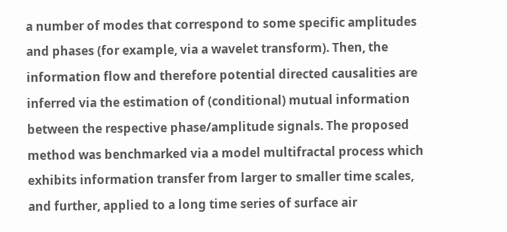a number of modes that correspond to some specific amplitudes and phases (for example, via a wavelet transform). Then, the information flow and therefore potential directed causalities are inferred via the estimation of (conditional) mutual information between the respective phase/amplitude signals. The proposed method was benchmarked via a model multifractal process which exhibits information transfer from larger to smaller time scales, and further, applied to a long time series of surface air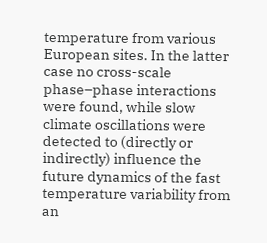temperature from various European sites. In the latter case no cross-scale phase–phase interactions were found, while slow climate oscillations were detected to (directly or indirectly) influence the future dynamics of the fast temperature variability from an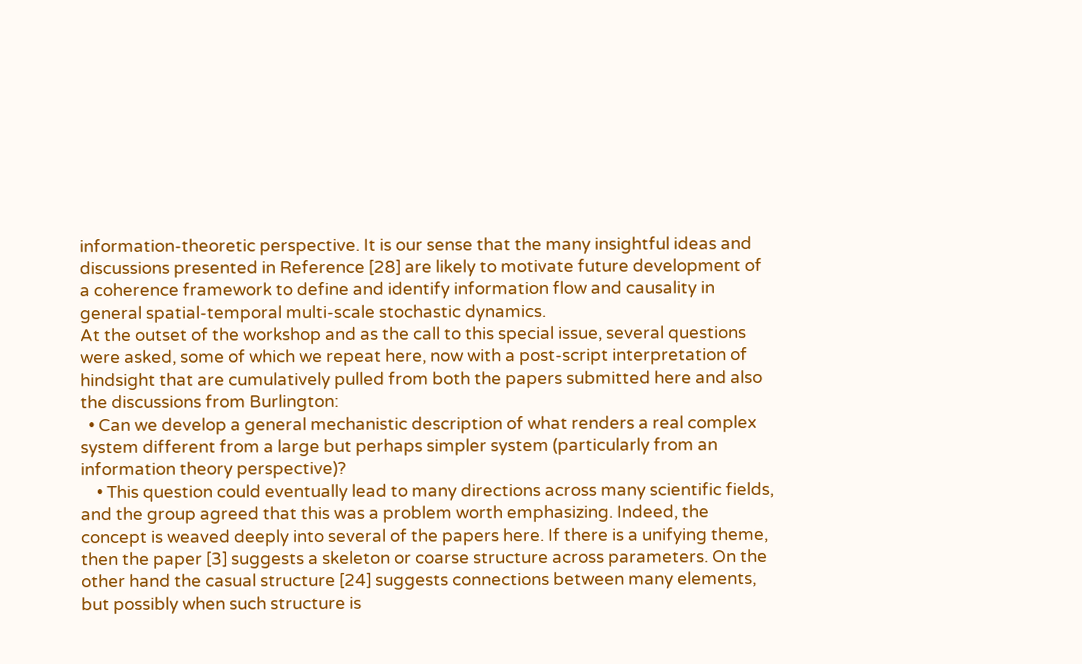information-theoretic perspective. It is our sense that the many insightful ideas and discussions presented in Reference [28] are likely to motivate future development of a coherence framework to define and identify information flow and causality in general spatial-temporal multi-scale stochastic dynamics.
At the outset of the workshop and as the call to this special issue, several questions were asked, some of which we repeat here, now with a post-script interpretation of hindsight that are cumulatively pulled from both the papers submitted here and also the discussions from Burlington:
  • Can we develop a general mechanistic description of what renders a real complex system different from a large but perhaps simpler system (particularly from an information theory perspective)?
    • This question could eventually lead to many directions across many scientific fields, and the group agreed that this was a problem worth emphasizing. Indeed, the concept is weaved deeply into several of the papers here. If there is a unifying theme, then the paper [3] suggests a skeleton or coarse structure across parameters. On the other hand the casual structure [24] suggests connections between many elements, but possibly when such structure is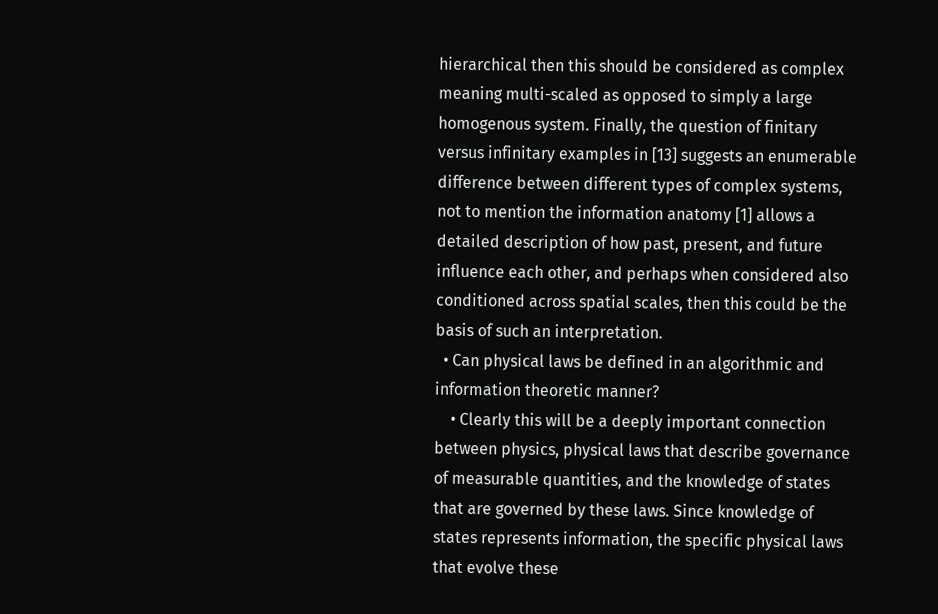hierarchical then this should be considered as complex meaning multi-scaled as opposed to simply a large homogenous system. Finally, the question of finitary versus infinitary examples in [13] suggests an enumerable difference between different types of complex systems, not to mention the information anatomy [1] allows a detailed description of how past, present, and future influence each other, and perhaps when considered also conditioned across spatial scales, then this could be the basis of such an interpretation.
  • Can physical laws be defined in an algorithmic and information theoretic manner?
    • Clearly this will be a deeply important connection between physics, physical laws that describe governance of measurable quantities, and the knowledge of states that are governed by these laws. Since knowledge of states represents information, the specific physical laws that evolve these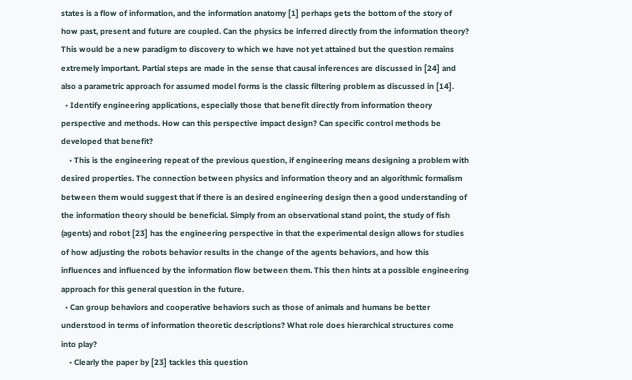states is a flow of information, and the information anatomy [1] perhaps gets the bottom of the story of how past, present and future are coupled. Can the physics be inferred directly from the information theory? This would be a new paradigm to discovery to which we have not yet attained but the question remains extremely important. Partial steps are made in the sense that causal inferences are discussed in [24] and also a parametric approach for assumed model forms is the classic filtering problem as discussed in [14].
  • Identify engineering applications, especially those that benefit directly from information theory perspective and methods. How can this perspective impact design? Can specific control methods be developed that benefit?
    • This is the engineering repeat of the previous question, if engineering means designing a problem with desired properties. The connection between physics and information theory and an algorithmic formalism between them would suggest that if there is an desired engineering design then a good understanding of the information theory should be beneficial. Simply from an observational stand point, the study of fish (agents) and robot [23] has the engineering perspective in that the experimental design allows for studies of how adjusting the robots behavior results in the change of the agents behaviors, and how this influences and influenced by the information flow between them. This then hints at a possible engineering approach for this general question in the future.
  • Can group behaviors and cooperative behaviors such as those of animals and humans be better understood in terms of information theoretic descriptions? What role does hierarchical structures come into play?
    • Clearly the paper by [23] tackles this question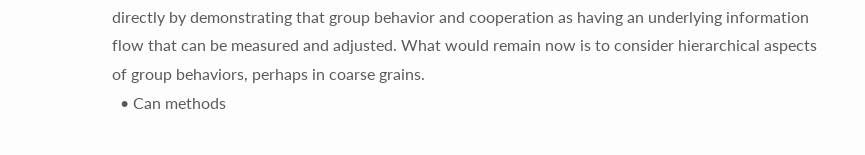directly by demonstrating that group behavior and cooperation as having an underlying information flow that can be measured and adjusted. What would remain now is to consider hierarchical aspects of group behaviors, perhaps in coarse grains.
  • Can methods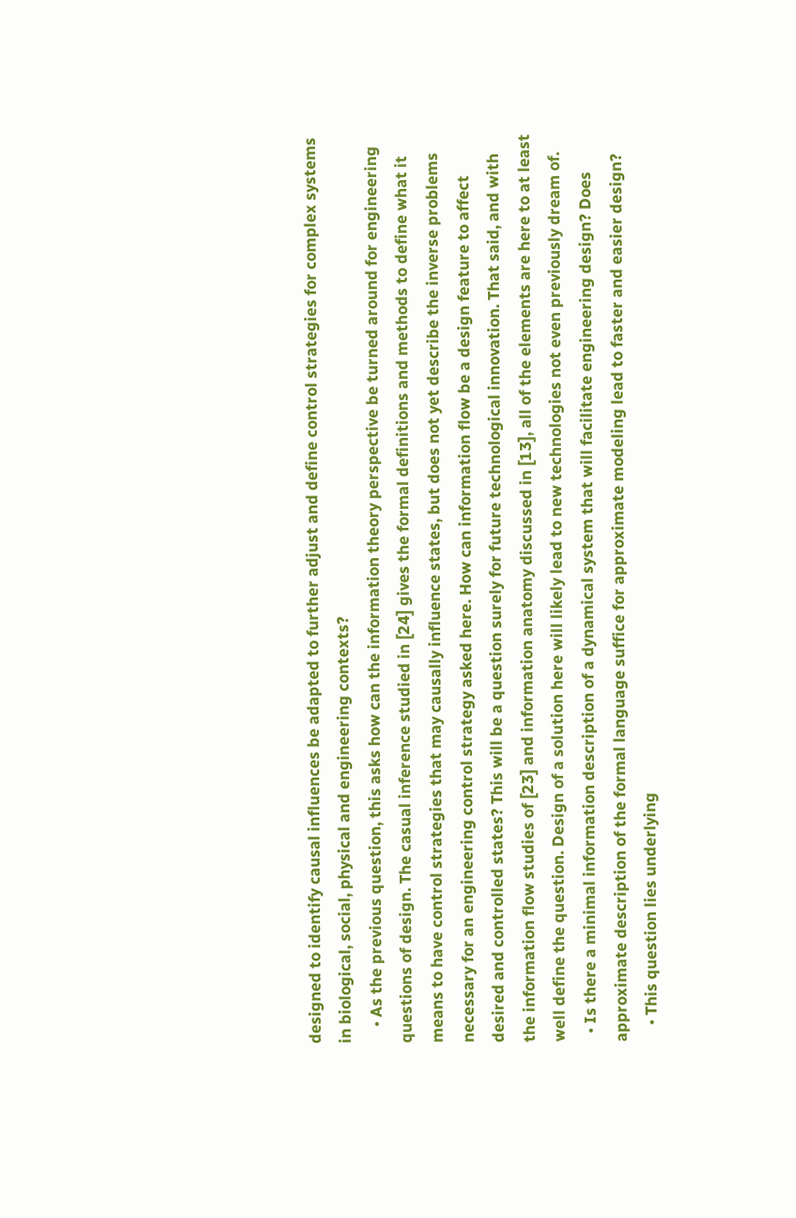designed to identify causal influences be adapted to further adjust and define control strategies for complex systems in biological, social, physical and engineering contexts?
    • As the previous question, this asks how can the information theory perspective be turned around for engineering questions of design. The casual inference studied in [24] gives the formal definitions and methods to define what it means to have control strategies that may causally influence states, but does not yet describe the inverse problems necessary for an engineering control strategy asked here. How can information flow be a design feature to affect desired and controlled states? This will be a question surely for future technological innovation. That said, and with the information flow studies of [23] and information anatomy discussed in [13], all of the elements are here to at least well define the question. Design of a solution here will likely lead to new technologies not even previously dream of.
  • Is there a minimal information description of a dynamical system that will facilitate engineering design? Does approximate description of the formal language suffice for approximate modeling lead to faster and easier design?
    • This question lies underlying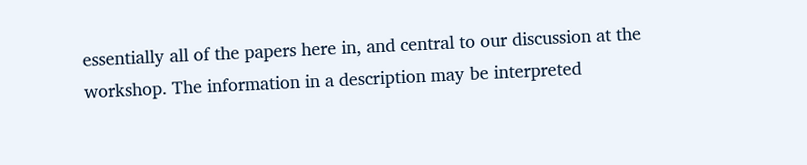essentially all of the papers here in, and central to our discussion at the workshop. The information in a description may be interpreted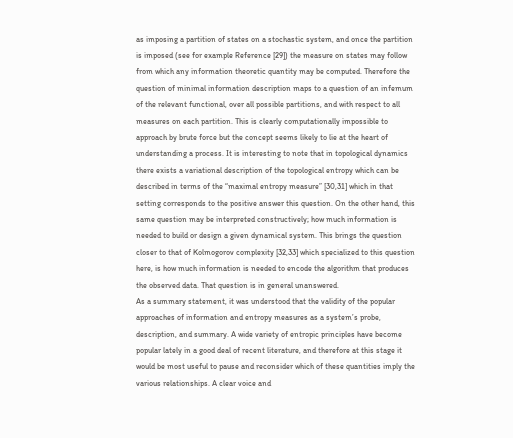as imposing a partition of states on a stochastic system, and once the partition is imposed (see for example Reference [29]) the measure on states may follow from which any information theoretic quantity may be computed. Therefore the question of minimal information description maps to a question of an infemum of the relevant functional, over all possible partitions, and with respect to all measures on each partition. This is clearly computationally impossible to approach by brute force but the concept seems likely to lie at the heart of understanding a process. It is interesting to note that in topological dynamics there exists a variational description of the topological entropy which can be described in terms of the “maximal entropy measure” [30,31] which in that setting corresponds to the positive answer this question. On the other hand, this same question may be interpreted constructively; how much information is needed to build or design a given dynamical system. This brings the question closer to that of Kolmogorov complexity [32,33] which specialized to this question here, is how much information is needed to encode the algorithm that produces the observed data. That question is in general unanswered.
As a summary statement, it was understood that the validity of the popular approaches of information and entropy measures as a system’s probe, description, and summary. A wide variety of entropic principles have become popular lately in a good deal of recent literature, and therefore at this stage it would be most useful to pause and reconsider which of these quantities imply the various relationships. A clear voice and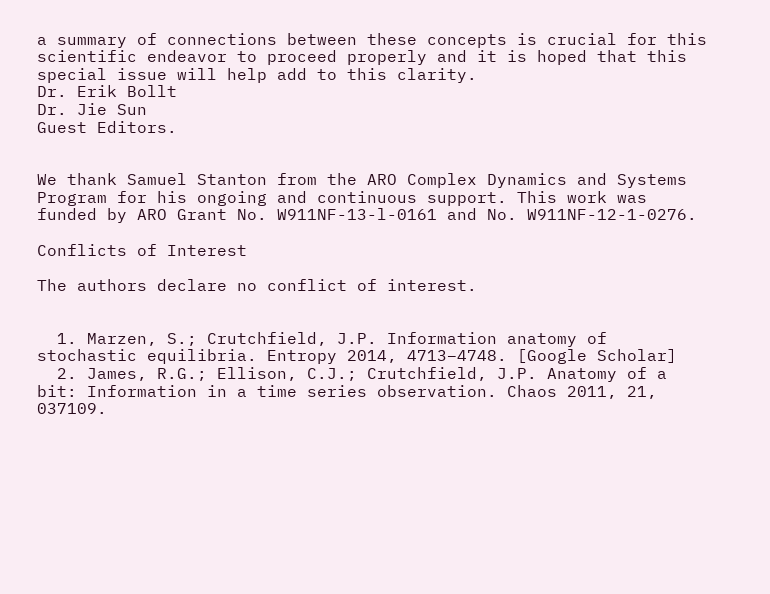a summary of connections between these concepts is crucial for this scientific endeavor to proceed properly and it is hoped that this special issue will help add to this clarity.
Dr. Erik Bollt
Dr. Jie Sun
Guest Editors.


We thank Samuel Stanton from the ARO Complex Dynamics and Systems Program for his ongoing and continuous support. This work was funded by ARO Grant No. W911NF-13-l-0161 and No. W911NF-12-1-0276.

Conflicts of Interest

The authors declare no conflict of interest.


  1. Marzen, S.; Crutchfield, J.P. Information anatomy of stochastic equilibria. Entropy 2014, 4713–4748. [Google Scholar]
  2. James, R.G.; Ellison, C.J.; Crutchfield, J.P. Anatomy of a bit: Information in a time series observation. Chaos 2011, 21, 037109.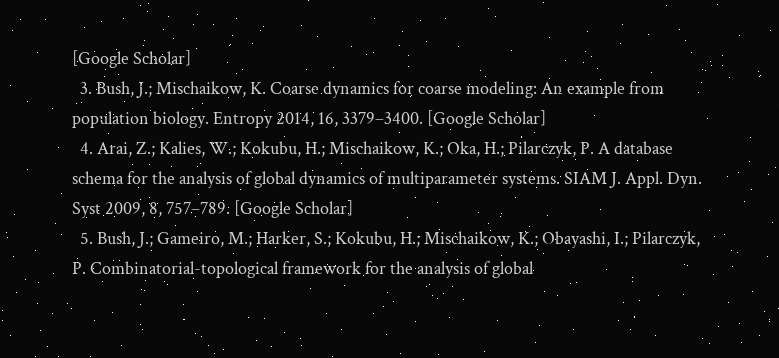[Google Scholar]
  3. Bush, J.; Mischaikow, K. Coarse dynamics for coarse modeling: An example from population biology. Entropy 2014, 16, 3379–3400. [Google Scholar]
  4. Arai, Z.; Kalies, W.; Kokubu, H.; Mischaikow, K.; Oka, H.; Pilarczyk, P. A database schema for the analysis of global dynamics of multiparameter systems. SIAM J. Appl. Dyn. Syst 2009, 8, 757–789. [Google Scholar]
  5. Bush, J.; Gameiro, M.; Harker, S.; Kokubu, H.; Mischaikow, K.; Obayashi, I.; Pilarczyk, P. Combinatorial-topological framework for the analysis of global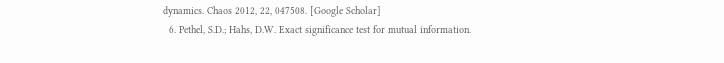dynamics. Chaos 2012, 22, 047508. [Google Scholar]
  6. Pethel, S.D.; Hahs, D.W. Exact significance test for mutual information.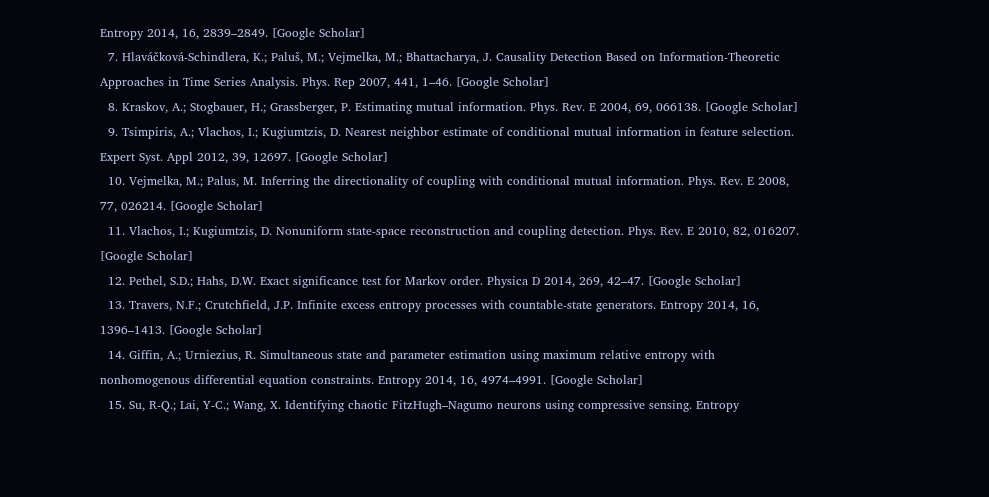Entropy 2014, 16, 2839–2849. [Google Scholar]
  7. Hlaváčková-Schindlera, K.; Paluš, M.; Vejmelka, M.; Bhattacharya, J. Causality Detection Based on Information-Theoretic Approaches in Time Series Analysis. Phys. Rep 2007, 441, 1–46. [Google Scholar]
  8. Kraskov, A.; Stogbauer, H.; Grassberger, P. Estimating mutual information. Phys. Rev. E 2004, 69, 066138. [Google Scholar]
  9. Tsimpiris, A.; Vlachos, I.; Kugiumtzis, D. Nearest neighbor estimate of conditional mutual information in feature selection. Expert Syst. Appl 2012, 39, 12697. [Google Scholar]
  10. Vejmelka, M.; Palus, M. Inferring the directionality of coupling with conditional mutual information. Phys. Rev. E 2008, 77, 026214. [Google Scholar]
  11. Vlachos, I.; Kugiumtzis, D. Nonuniform state-space reconstruction and coupling detection. Phys. Rev. E 2010, 82, 016207. [Google Scholar]
  12. Pethel, S.D.; Hahs, D.W. Exact significance test for Markov order. Physica D 2014, 269, 42–47. [Google Scholar]
  13. Travers, N.F.; Crutchfield, J.P. Infinite excess entropy processes with countable-state generators. Entropy 2014, 16, 1396–1413. [Google Scholar]
  14. Giffin, A.; Urniezius, R. Simultaneous state and parameter estimation using maximum relative entropy with nonhomogenous differential equation constraints. Entropy 2014, 16, 4974–4991. [Google Scholar]
  15. Su, R-Q.; Lai, Y-C.; Wang, X. Identifying chaotic FitzHugh–Nagumo neurons using compressive sensing. Entropy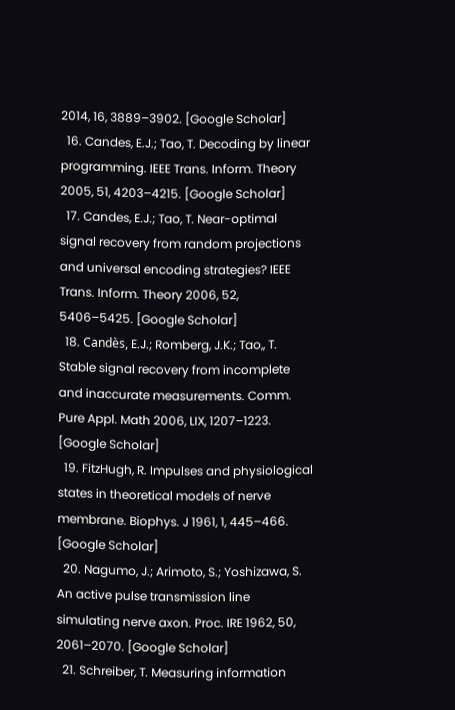2014, 16, 3889–3902. [Google Scholar]
  16. Candes, E.J.; Tao, T. Decoding by linear programming. IEEE Trans. Inform. Theory 2005, 51, 4203–4215. [Google Scholar]
  17. Candes, E.J.; Tao, T. Near-optimal signal recovery from random projections and universal encoding strategies? IEEE Trans. Inform. Theory 2006, 52, 5406–5425. [Google Scholar]
  18. Candès, E.J.; Romberg, J.K.; Tao,, T. Stable signal recovery from incomplete and inaccurate measurements. Comm. Pure Appl. Math 2006, LIX, 1207–1223. [Google Scholar]
  19. FitzHugh, R. Impulses and physiological states in theoretical models of nerve membrane. Biophys. J 1961, 1, 445–466. [Google Scholar]
  20. Nagumo, J.; Arimoto, S.; Yoshizawa, S. An active pulse transmission line simulating nerve axon. Proc. IRE 1962, 50, 2061–2070. [Google Scholar]
  21. Schreiber, T. Measuring information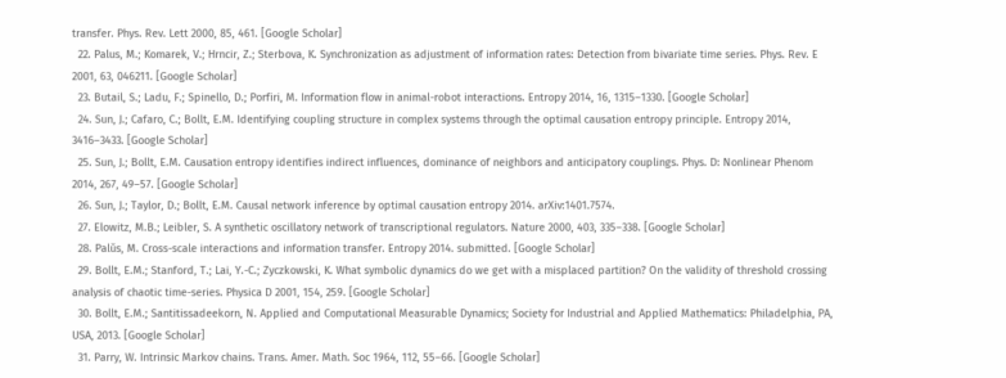transfer. Phys. Rev. Lett 2000, 85, 461. [Google Scholar]
  22. Palus, M.; Komarek, V.; Hrncir, Z.; Sterbova, K. Synchronization as adjustment of information rates: Detection from bivariate time series. Phys. Rev. E 2001, 63, 046211. [Google Scholar]
  23. Butail, S.; Ladu, F.; Spinello, D.; Porfiri, M. Information flow in animal-robot interactions. Entropy 2014, 16, 1315–1330. [Google Scholar]
  24. Sun, J.; Cafaro, C.; Bollt, E.M. Identifying coupling structure in complex systems through the optimal causation entropy principle. Entropy 2014, 3416–3433. [Google Scholar]
  25. Sun, J.; Bollt, E.M. Causation entropy identifies indirect influences, dominance of neighbors and anticipatory couplings. Phys. D: Nonlinear Phenom 2014, 267, 49–57. [Google Scholar]
  26. Sun, J.; Taylor, D.; Bollt, E.M. Causal network inference by optimal causation entropy 2014. arXiv:1401.7574.
  27. Elowitz, M.B.; Leibler, S. A synthetic oscillatory network of transcriptional regulators. Nature 2000, 403, 335–338. [Google Scholar]
  28. Palǔs, M. Cross-scale interactions and information transfer. Entropy 2014. submitted. [Google Scholar]
  29. Bollt, E.M.; Stanford, T.; Lai, Y.-C.; Zyczkowski, K. What symbolic dynamics do we get with a misplaced partition? On the validity of threshold crossing analysis of chaotic time-series. Physica D 2001, 154, 259. [Google Scholar]
  30. Bollt, E.M.; Santitissadeekorn, N. Applied and Computational Measurable Dynamics; Society for Industrial and Applied Mathematics: Philadelphia, PA, USA, 2013. [Google Scholar]
  31. Parry, W. Intrinsic Markov chains. Trans. Amer. Math. Soc 1964, 112, 55–66. [Google Scholar]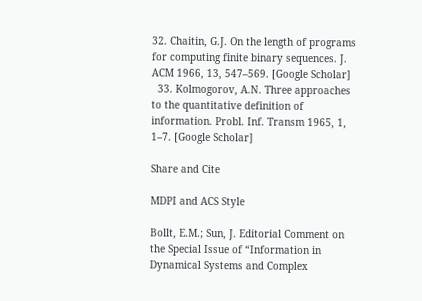32. Chaitin, G.J. On the length of programs for computing finite binary sequences. J. ACM 1966, 13, 547–569. [Google Scholar]
  33. Kolmogorov, A.N. Three approaches to the quantitative definition of information. Probl. Inf. Transm 1965, 1, 1–7. [Google Scholar]

Share and Cite

MDPI and ACS Style

Bollt, E.M.; Sun, J. Editorial Comment on the Special Issue of “Information in Dynamical Systems and Complex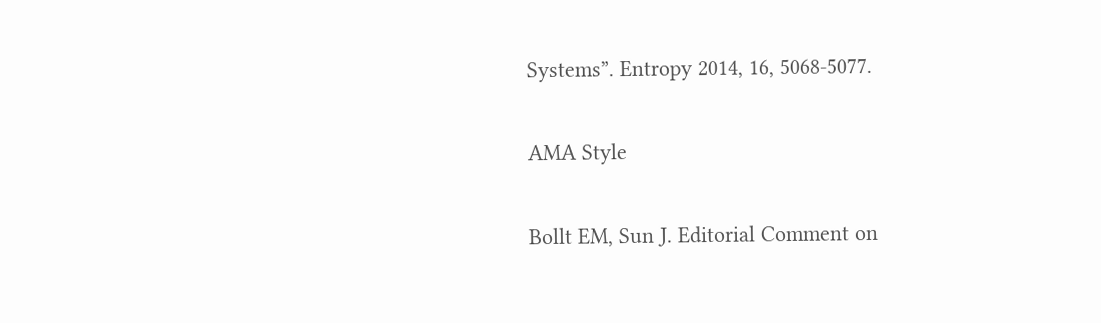Systems”. Entropy 2014, 16, 5068-5077.

AMA Style

Bollt EM, Sun J. Editorial Comment on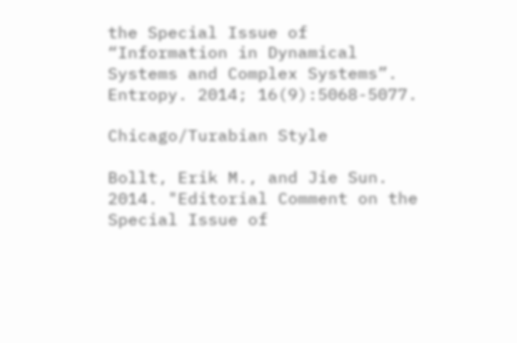the Special Issue of “Information in Dynamical Systems and Complex Systems”. Entropy. 2014; 16(9):5068-5077.

Chicago/Turabian Style

Bollt, Erik M., and Jie Sun. 2014. "Editorial Comment on the Special Issue of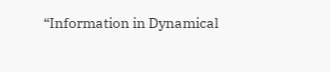“Information in Dynamical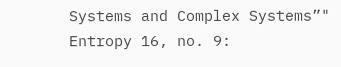Systems and Complex Systems”" Entropy 16, no. 9: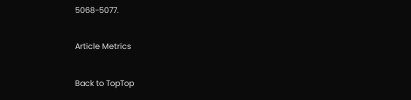5068-5077.

Article Metrics

Back to TopTop